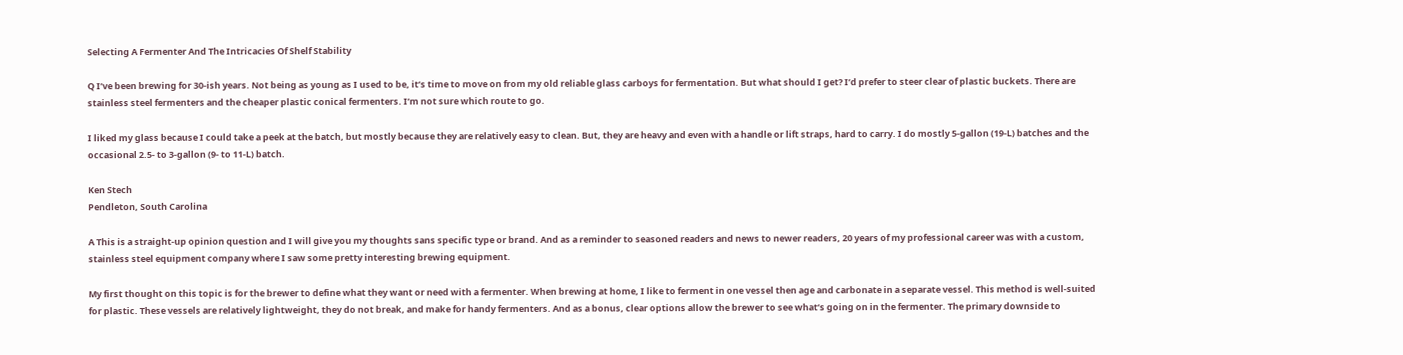Selecting A Fermenter And The Intricacies Of Shelf Stability

Q I’ve been brewing for 30-ish years. Not being as young as I used to be, it’s time to move on from my old reliable glass carboys for fermentation. But what should I get? I’d prefer to steer clear of plastic buckets. There are stainless steel fermenters and the cheaper plastic conical fermenters. I’m not sure which route to go.

I liked my glass because I could take a peek at the batch, but mostly because they are relatively easy to clean. But, they are heavy and even with a handle or lift straps, hard to carry. I do mostly 5-gallon (19-L) batches and the occasional 2.5- to 3-gallon (9- to 11-L) batch.

Ken Stech
Pendleton, South Carolina

A This is a straight-up opinion question and I will give you my thoughts sans specific type or brand. And as a reminder to seasoned readers and news to newer readers, 20 years of my professional career was with a custom, stainless steel equipment company where I saw some pretty interesting brewing equipment.

My first thought on this topic is for the brewer to define what they want or need with a fermenter. When brewing at home, I like to ferment in one vessel then age and carbonate in a separate vessel. This method is well-suited for plastic. These vessels are relatively lightweight, they do not break, and make for handy fermenters. And as a bonus, clear options allow the brewer to see what’s going on in the fermenter. The primary downside to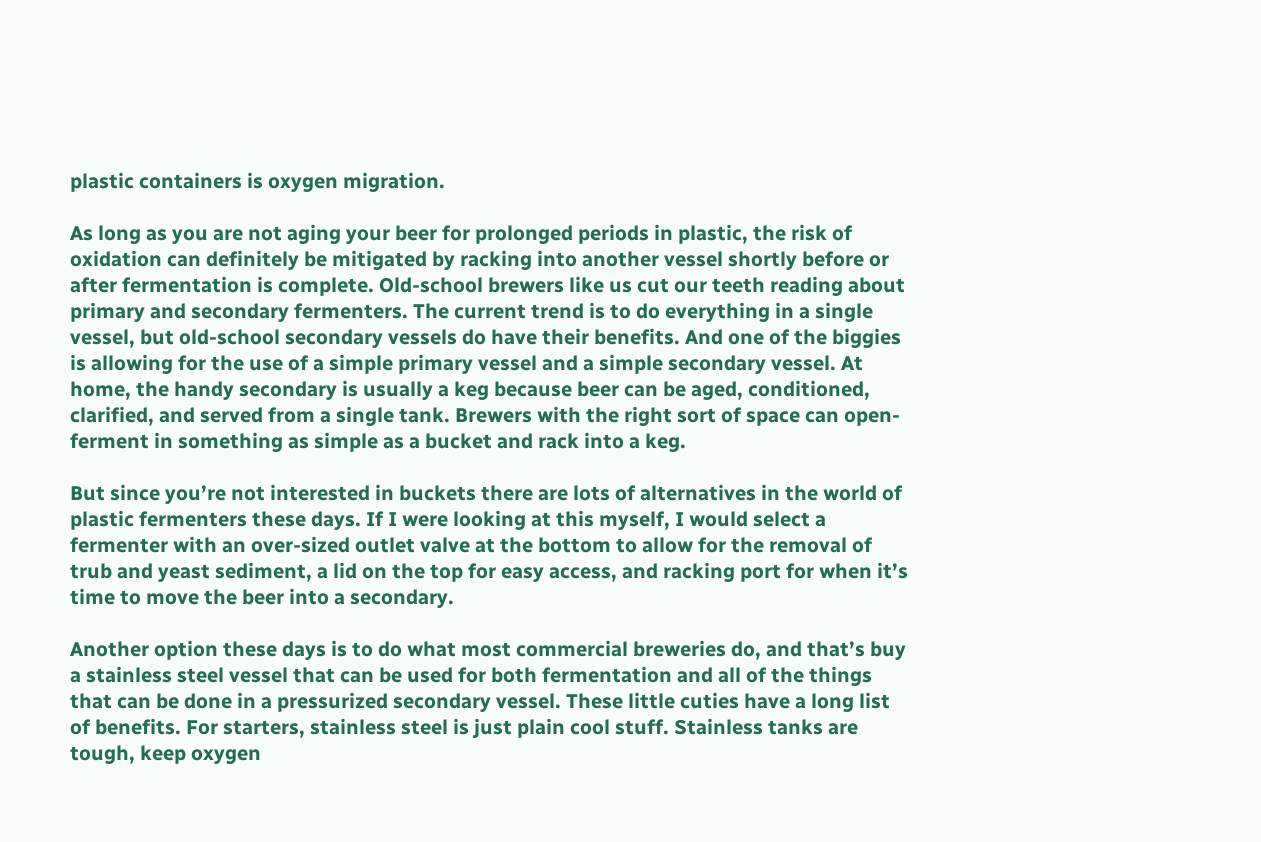plastic containers is oxygen migration.

As long as you are not aging your beer for prolonged periods in plastic, the risk of oxidation can definitely be mitigated by racking into another vessel shortly before or after fermentation is complete. Old-school brewers like us cut our teeth reading about primary and secondary fermenters. The current trend is to do everything in a single vessel, but old-school secondary vessels do have their benefits. And one of the biggies is allowing for the use of a simple primary vessel and a simple secondary vessel. At home, the handy secondary is usually a keg because beer can be aged, conditioned, clarified, and served from a single tank. Brewers with the right sort of space can open-ferment in something as simple as a bucket and rack into a keg.

But since you’re not interested in buckets there are lots of alternatives in the world of plastic fermenters these days. If I were looking at this myself, I would select a fermenter with an over-sized outlet valve at the bottom to allow for the removal of trub and yeast sediment, a lid on the top for easy access, and racking port for when it’s time to move the beer into a secondary.

Another option these days is to do what most commercial breweries do, and that’s buy a stainless steel vessel that can be used for both fermentation and all of the things that can be done in a pressurized secondary vessel. These little cuties have a long list of benefits. For starters, stainless steel is just plain cool stuff. Stainless tanks are tough, keep oxygen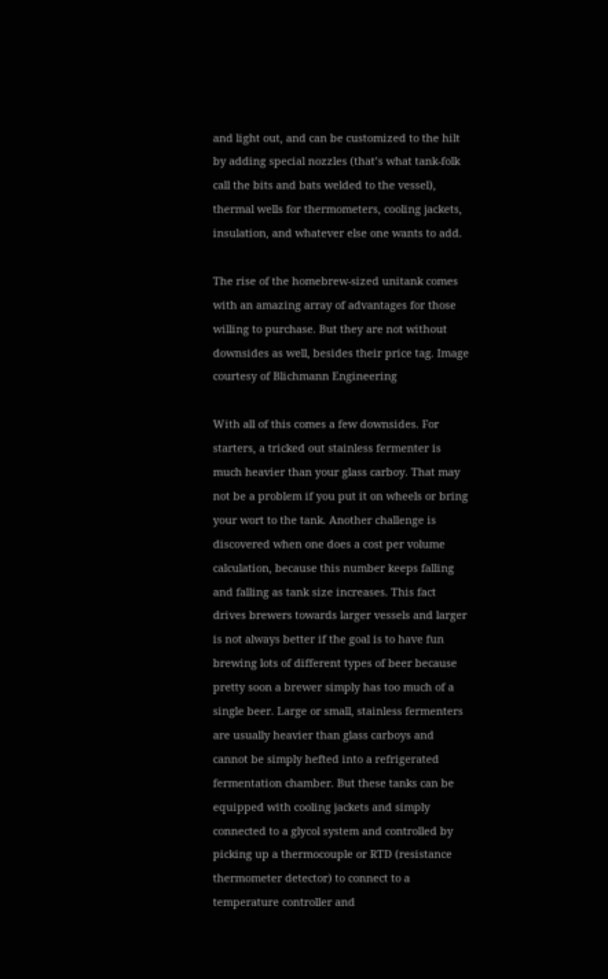and light out, and can be customized to the hilt by adding special nozzles (that’s what tank-folk call the bits and bats welded to the vessel), thermal wells for thermometers, cooling jackets, insulation, and whatever else one wants to add.

The rise of the homebrew-sized unitank comes with an amazing array of advantages for those willing to purchase. But they are not without downsides as well, besides their price tag. Image courtesy of Blichmann Engineering

With all of this comes a few downsides. For starters, a tricked out stainless fermenter is much heavier than your glass carboy. That may not be a problem if you put it on wheels or bring your wort to the tank. Another challenge is discovered when one does a cost per volume calculation, because this number keeps falling and falling as tank size increases. This fact drives brewers towards larger vessels and larger is not always better if the goal is to have fun brewing lots of different types of beer because pretty soon a brewer simply has too much of a single beer. Large or small, stainless fermenters are usually heavier than glass carboys and cannot be simply hefted into a refrigerated fermentation chamber. But these tanks can be equipped with cooling jackets and simply connected to a glycol system and controlled by picking up a thermocouple or RTD (resistance thermometer detector) to connect to a temperature controller and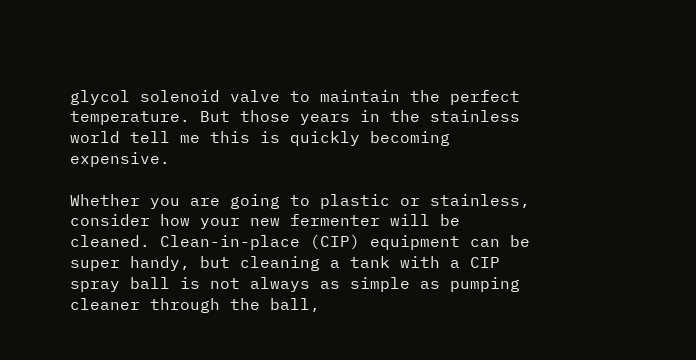glycol solenoid valve to maintain the perfect temperature. But those years in the stainless world tell me this is quickly becoming expensive.

Whether you are going to plastic or stainless, consider how your new fermenter will be cleaned. Clean-in-place (CIP) equipment can be super handy, but cleaning a tank with a CIP spray ball is not always as simple as pumping cleaner through the ball,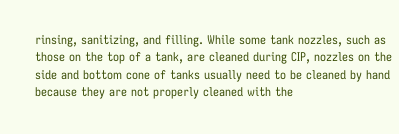rinsing, sanitizing, and filling. While some tank nozzles, such as those on the top of a tank, are cleaned during CIP, nozzles on the side and bottom cone of tanks usually need to be cleaned by hand because they are not properly cleaned with the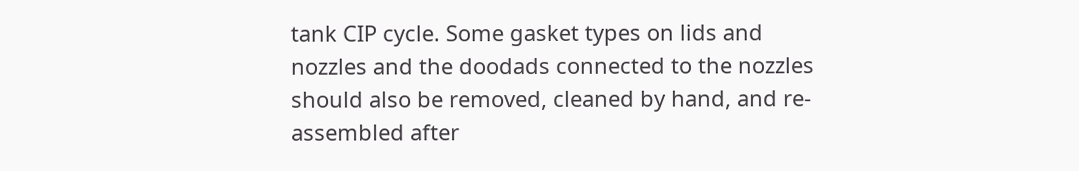tank CIP cycle. Some gasket types on lids and nozzles and the doodads connected to the nozzles should also be removed, cleaned by hand, and re-assembled after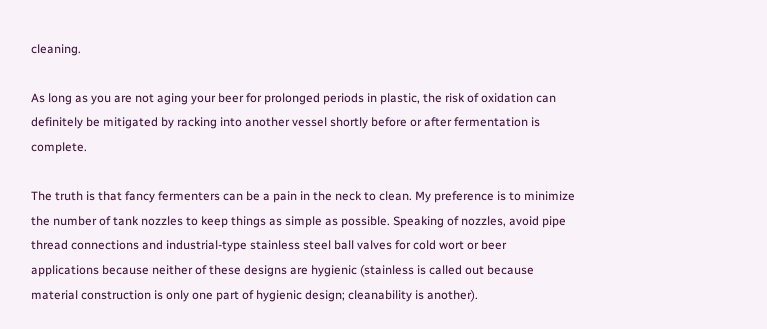cleaning.

As long as you are not aging your beer for prolonged periods in plastic, the risk of oxidation can definitely be mitigated by racking into another vessel shortly before or after fermentation is complete.

The truth is that fancy fermenters can be a pain in the neck to clean. My preference is to minimize the number of tank nozzles to keep things as simple as possible. Speaking of nozzles, avoid pipe thread connections and industrial-type stainless steel ball valves for cold wort or beer applications because neither of these designs are hygienic (stainless is called out because material construction is only one part of hygienic design; cleanability is another).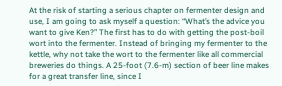At the risk of starting a serious chapter on fermenter design and use, I am going to ask myself a question: “What’s the advice you want to give Ken?” The first has to do with getting the post-boil wort into the fermenter. Instead of bringing my fermenter to the kettle, why not take the wort to the fermenter like all commercial breweries do things. A 25-foot (7.6-m) section of beer line makes for a great transfer line, since I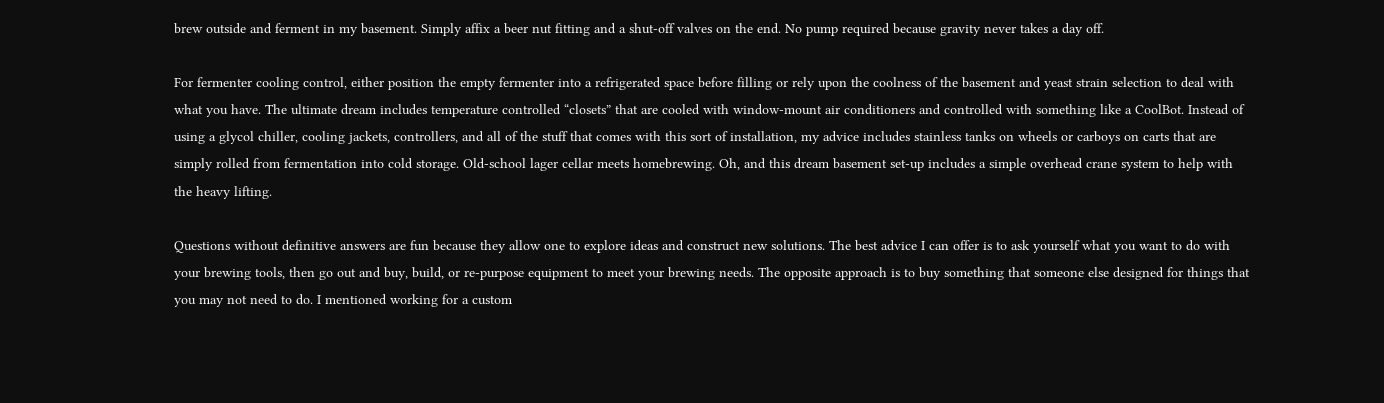brew outside and ferment in my basement. Simply affix a beer nut fitting and a shut-off valves on the end. No pump required because gravity never takes a day off.

For fermenter cooling control, either position the empty fermenter into a refrigerated space before filling or rely upon the coolness of the basement and yeast strain selection to deal with what you have. The ultimate dream includes temperature controlled “closets” that are cooled with window-mount air conditioners and controlled with something like a CoolBot. Instead of using a glycol chiller, cooling jackets, controllers, and all of the stuff that comes with this sort of installation, my advice includes stainless tanks on wheels or carboys on carts that are simply rolled from fermentation into cold storage. Old-school lager cellar meets homebrewing. Oh, and this dream basement set-up includes a simple overhead crane system to help with the heavy lifting.

Questions without definitive answers are fun because they allow one to explore ideas and construct new solutions. The best advice I can offer is to ask yourself what you want to do with your brewing tools, then go out and buy, build, or re-purpose equipment to meet your brewing needs. The opposite approach is to buy something that someone else designed for things that you may not need to do. I mentioned working for a custom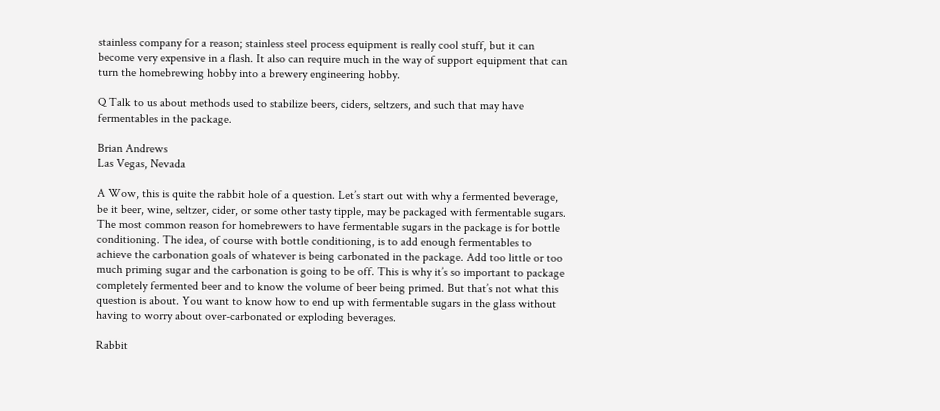stainless company for a reason; stainless steel process equipment is really cool stuff, but it can become very expensive in a flash. It also can require much in the way of support equipment that can turn the homebrewing hobby into a brewery engineering hobby.

Q Talk to us about methods used to stabilize beers, ciders, seltzers, and such that may have fermentables in the package.

Brian Andrews
Las Vegas, Nevada

A Wow, this is quite the rabbit hole of a question. Let’s start out with why a fermented beverage, be it beer, wine, seltzer, cider, or some other tasty tipple, may be packaged with fermentable sugars. The most common reason for homebrewers to have fermentable sugars in the package is for bottle conditioning. The idea, of course with bottle conditioning, is to add enough fermentables to achieve the carbonation goals of whatever is being carbonated in the package. Add too little or too much priming sugar and the carbonation is going to be off. This is why it’s so important to package completely fermented beer and to know the volume of beer being primed. But that’s not what this question is about. You want to know how to end up with fermentable sugars in the glass without having to worry about over-carbonated or exploding beverages.

Rabbit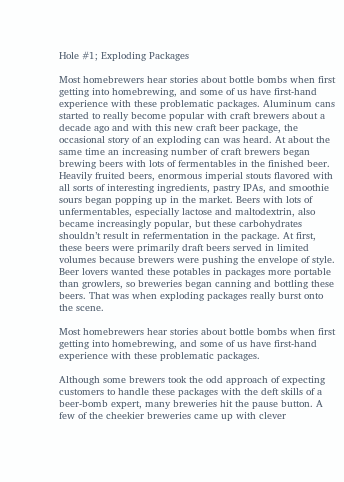Hole #1; Exploding Packages

Most homebrewers hear stories about bottle bombs when first getting into homebrewing, and some of us have first-hand experience with these problematic packages. Aluminum cans started to really become popular with craft brewers about a decade ago and with this new craft beer package, the occasional story of an exploding can was heard. At about the same time an increasing number of craft brewers began brewing beers with lots of fermentables in the finished beer. Heavily fruited beers, enormous imperial stouts flavored with all sorts of interesting ingredients, pastry IPAs, and smoothie sours began popping up in the market. Beers with lots of unfermentables, especially lactose and maltodextrin, also became increasingly popular, but these carbohydrates shouldn’t result in refermentation in the package. At first, these beers were primarily draft beers served in limited volumes because brewers were pushing the envelope of style. Beer lovers wanted these potables in packages more portable than growlers, so breweries began canning and bottling these beers. That was when exploding packages really burst onto the scene.

Most homebrewers hear stories about bottle bombs when first getting into homebrewing, and some of us have first-hand experience with these problematic packages.

Although some brewers took the odd approach of expecting customers to handle these packages with the deft skills of a beer-bomb expert, many breweries hit the pause button. A few of the cheekier breweries came up with clever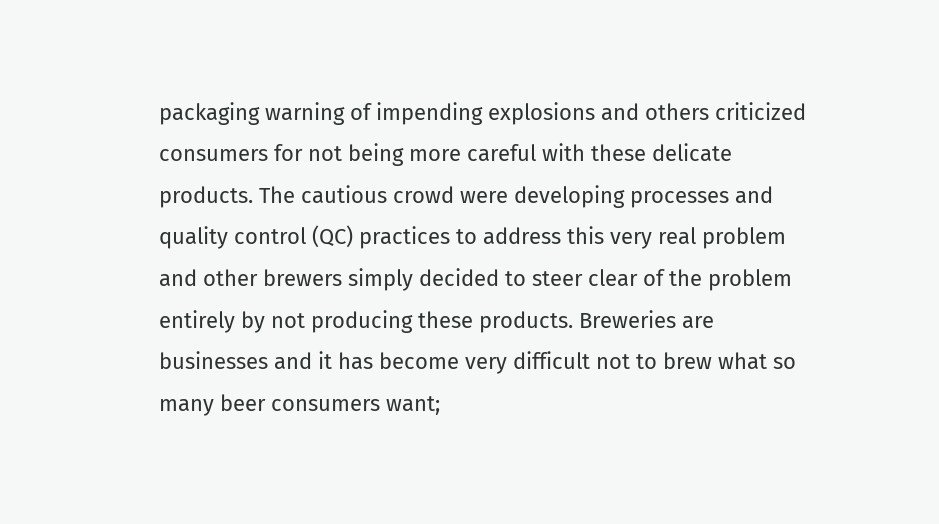packaging warning of impending explosions and others criticized consumers for not being more careful with these delicate products. The cautious crowd were developing processes and quality control (QC) practices to address this very real problem and other brewers simply decided to steer clear of the problem entirely by not producing these products. Breweries are businesses and it has become very difficult not to brew what so many beer consumers want;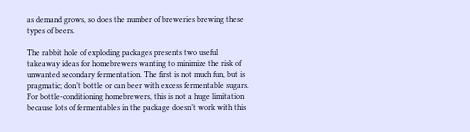as demand grows, so does the number of breweries brewing these types of beers.

The rabbit hole of exploding packages presents two useful takeaway ideas for homebrewers wanting to minimize the risk of unwanted secondary fermentation. The first is not much fun, but is pragmatic; don’t bottle or can beer with excess fermentable sugars. For bottle-conditioning homebrewers, this is not a huge limitation because lots of fermentables in the package doesn’t work with this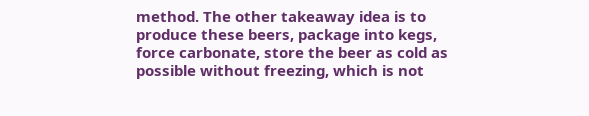method. The other takeaway idea is to produce these beers, package into kegs, force carbonate, store the beer as cold as possible without freezing, which is not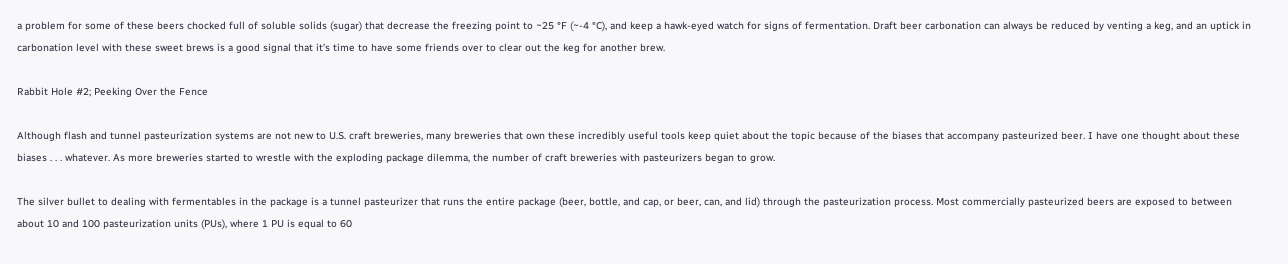a problem for some of these beers chocked full of soluble solids (sugar) that decrease the freezing point to ~25 °F (~-4 °C), and keep a hawk-eyed watch for signs of fermentation. Draft beer carbonation can always be reduced by venting a keg, and an uptick in carbonation level with these sweet brews is a good signal that it’s time to have some friends over to clear out the keg for another brew.

Rabbit Hole #2; Peeking Over the Fence

Although flash and tunnel pasteurization systems are not new to U.S. craft breweries, many breweries that own these incredibly useful tools keep quiet about the topic because of the biases that accompany pasteurized beer. I have one thought about these biases . . . whatever. As more breweries started to wrestle with the exploding package dilemma, the number of craft breweries with pasteurizers began to grow.

The silver bullet to dealing with fermentables in the package is a tunnel pasteurizer that runs the entire package (beer, bottle, and cap, or beer, can, and lid) through the pasteurization process. Most commercially pasteurized beers are exposed to between about 10 and 100 pasteurization units (PUs), where 1 PU is equal to 60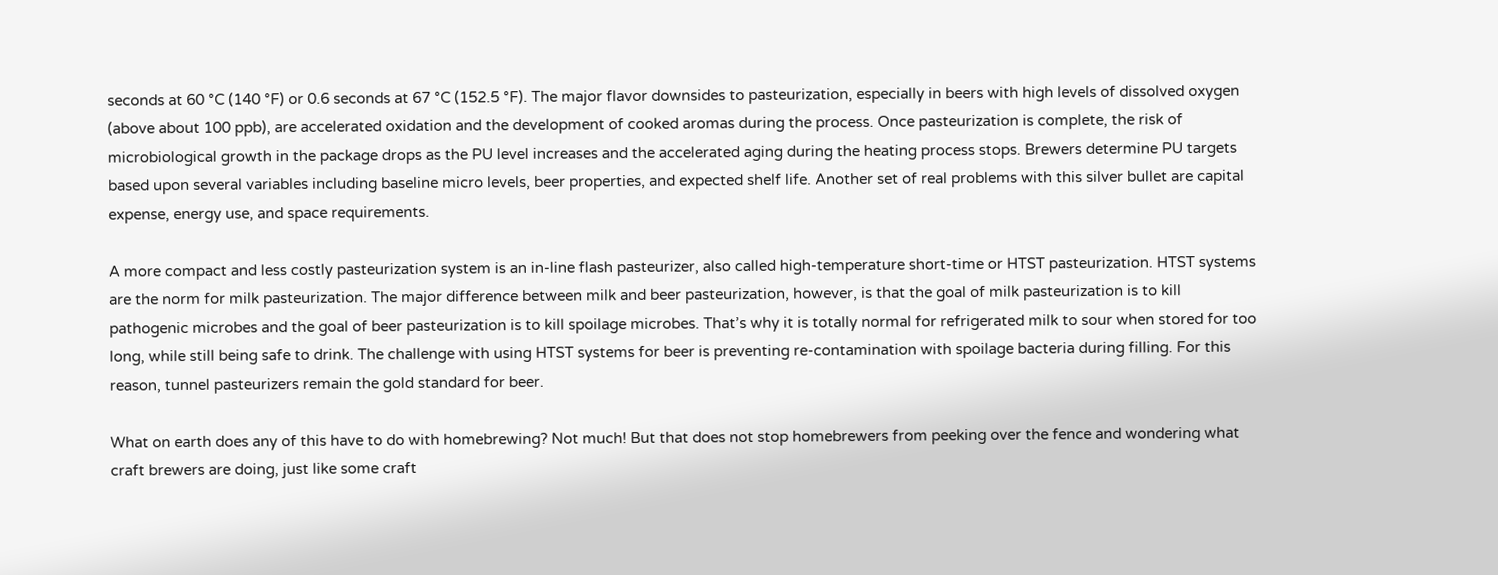seconds at 60 °C (140 °F) or 0.6 seconds at 67 °C (152.5 °F). The major flavor downsides to pasteurization, especially in beers with high levels of dissolved oxygen (above about 100 ppb), are accelerated oxidation and the development of cooked aromas during the process. Once pasteurization is complete, the risk of microbiological growth in the package drops as the PU level increases and the accelerated aging during the heating process stops. Brewers determine PU targets based upon several variables including baseline micro levels, beer properties, and expected shelf life. Another set of real problems with this silver bullet are capital expense, energy use, and space requirements.

A more compact and less costly pasteurization system is an in-line flash pasteurizer, also called high-temperature short-time or HTST pasteurization. HTST systems are the norm for milk pasteurization. The major difference between milk and beer pasteurization, however, is that the goal of milk pasteurization is to kill pathogenic microbes and the goal of beer pasteurization is to kill spoilage microbes. That’s why it is totally normal for refrigerated milk to sour when stored for too long, while still being safe to drink. The challenge with using HTST systems for beer is preventing re-contamination with spoilage bacteria during filling. For this reason, tunnel pasteurizers remain the gold standard for beer.

What on earth does any of this have to do with homebrewing? Not much! But that does not stop homebrewers from peeking over the fence and wondering what craft brewers are doing, just like some craft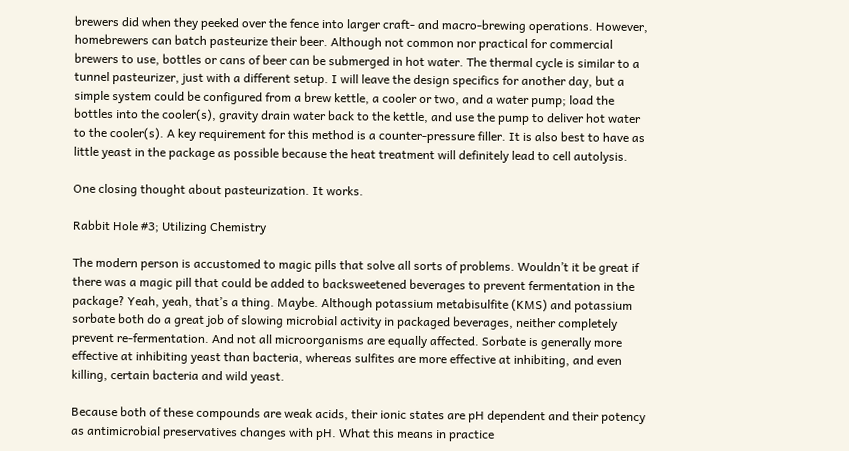brewers did when they peeked over the fence into larger craft- and macro-brewing operations. However, homebrewers can batch pasteurize their beer. Although not common nor practical for commercial brewers to use, bottles or cans of beer can be submerged in hot water. The thermal cycle is similar to a tunnel pasteurizer, just with a different setup. I will leave the design specifics for another day, but a simple system could be configured from a brew kettle, a cooler or two, and a water pump; load the bottles into the cooler(s), gravity drain water back to the kettle, and use the pump to deliver hot water to the cooler(s). A key requirement for this method is a counter-pressure filler. It is also best to have as little yeast in the package as possible because the heat treatment will definitely lead to cell autolysis.

One closing thought about pasteurization. It works.

Rabbit Hole #3; Utilizing Chemistry

The modern person is accustomed to magic pills that solve all sorts of problems. Wouldn’t it be great if there was a magic pill that could be added to backsweetened beverages to prevent fermentation in the package? Yeah, yeah, that’s a thing. Maybe. Although potassium metabisulfite (KMS) and potassium sorbate both do a great job of slowing microbial activity in packaged beverages, neither completely prevent re-fermentation. And not all microorganisms are equally affected. Sorbate is generally more effective at inhibiting yeast than bacteria, whereas sulfites are more effective at inhibiting, and even killing, certain bacteria and wild yeast.

Because both of these compounds are weak acids, their ionic states are pH dependent and their potency as antimicrobial preservatives changes with pH. What this means in practice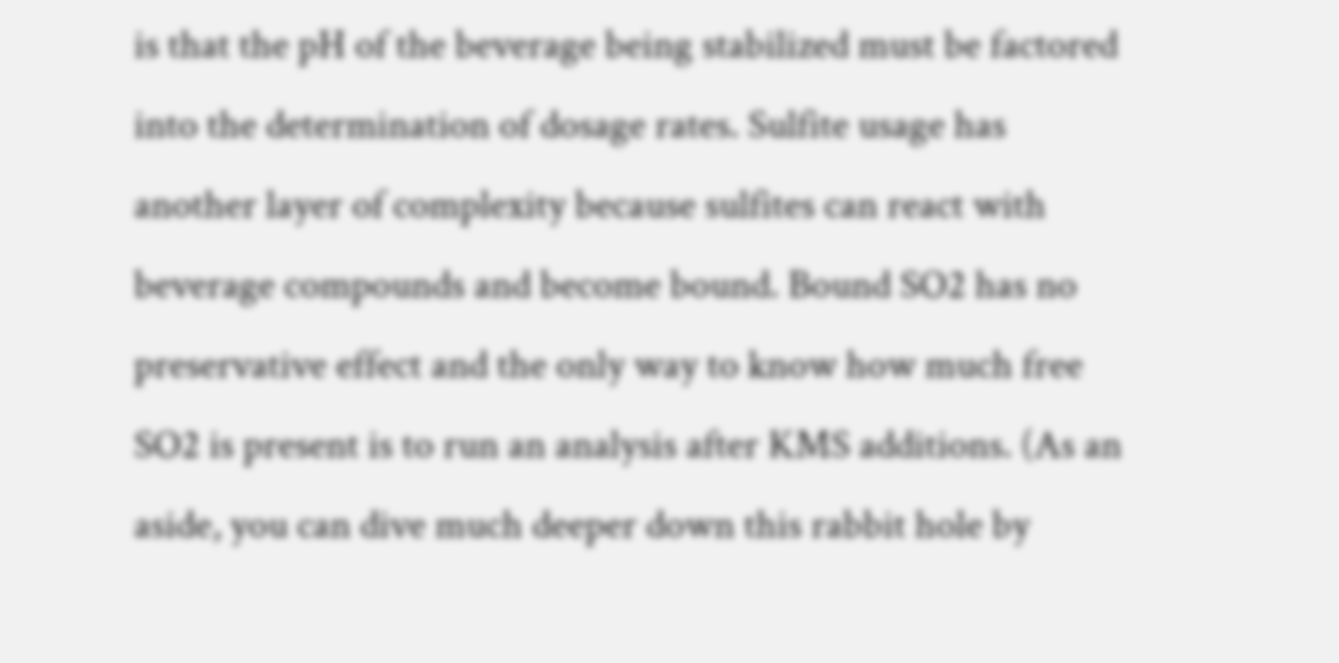is that the pH of the beverage being stabilized must be factored into the determination of dosage rates. Sulfite usage has another layer of complexity because sulfites can react with beverage compounds and become bound. Bound SO2 has no preservative effect and the only way to know how much free SO2 is present is to run an analysis after KMS additions. (As an aside, you can dive much deeper down this rabbit hole by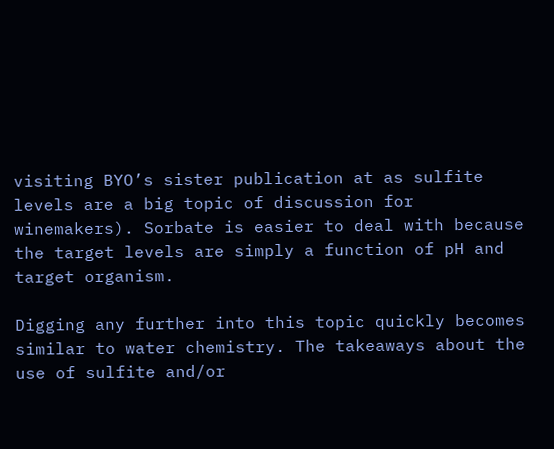visiting BYO’s sister publication at as sulfite levels are a big topic of discussion for winemakers). Sorbate is easier to deal with because the target levels are simply a function of pH and target organism.

Digging any further into this topic quickly becomes similar to water chemistry. The takeaways about the use of sulfite and/or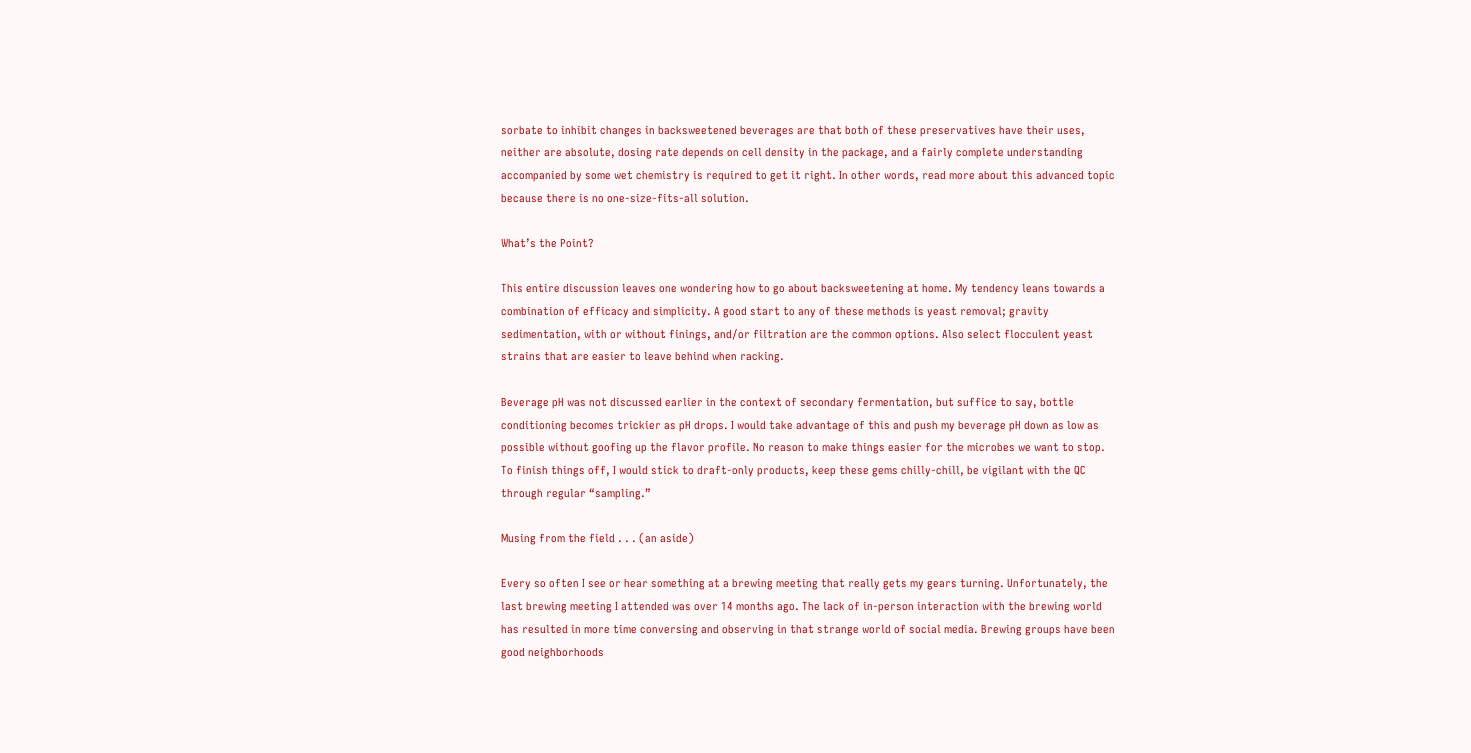sorbate to inhibit changes in backsweetened beverages are that both of these preservatives have their uses, neither are absolute, dosing rate depends on cell density in the package, and a fairly complete understanding accompanied by some wet chemistry is required to get it right. In other words, read more about this advanced topic because there is no one-size-fits-all solution.

What’s the Point?

This entire discussion leaves one wondering how to go about backsweetening at home. My tendency leans towards a combination of efficacy and simplicity. A good start to any of these methods is yeast removal; gravity sedimentation, with or without finings, and/or filtration are the common options. Also select flocculent yeast strains that are easier to leave behind when racking.

Beverage pH was not discussed earlier in the context of secondary fermentation, but suffice to say, bottle conditioning becomes trickier as pH drops. I would take advantage of this and push my beverage pH down as low as possible without goofing up the flavor profile. No reason to make things easier for the microbes we want to stop. To finish things off, I would stick to draft-only products, keep these gems chilly-chill, be vigilant with the QC through regular “sampling.”

Musing from the field . . . (an aside)

Every so often I see or hear something at a brewing meeting that really gets my gears turning. Unfortunately, the last brewing meeting I attended was over 14 months ago. The lack of in-person interaction with the brewing world has resulted in more time conversing and observing in that strange world of social media. Brewing groups have been good neighborhoods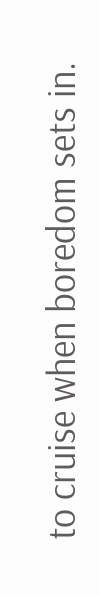to cruise when boredom sets in.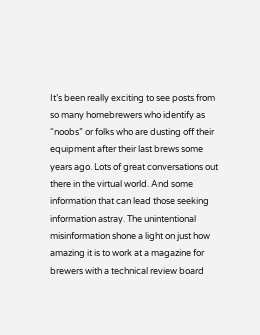It’s been really exciting to see posts from so many homebrewers who identify as “noobs” or folks who are dusting off their equipment after their last brews some years ago. Lots of great conversations out there in the virtual world. And some information that can lead those seeking information astray. The unintentional misinformation shone a light on just how amazing it is to work at a magazine for brewers with a technical review board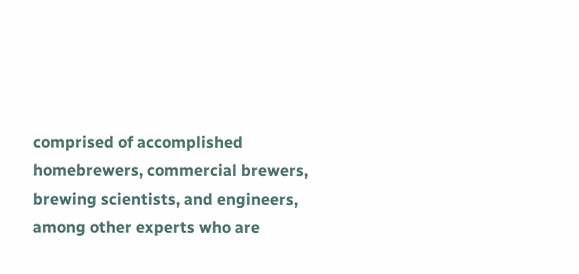comprised of accomplished homebrewers, commercial brewers, brewing scientists, and engineers, among other experts who are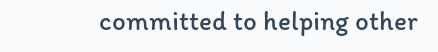committed to helping other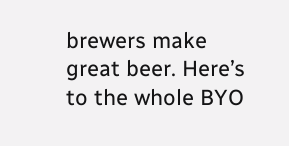brewers make great beer. Here’s to the whole BYO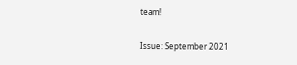team!

Issue: September 2021